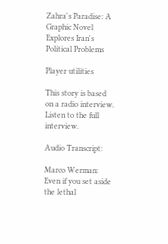Zahra's Paradise: A Graphic Novel Explores Iran's Political Problems

Player utilities

This story is based on a radio interview. Listen to the full interview.

Audio Transcript:

Marco Werman: Even if you set aside the lethal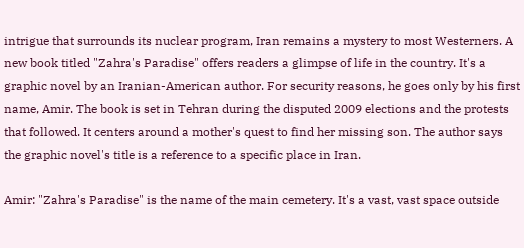intrigue that surrounds its nuclear program, Iran remains a mystery to most Westerners. A new book titled "Zahra's Paradise" offers readers a glimpse of life in the country. It's a graphic novel by an Iranian-American author. For security reasons, he goes only by his first name, Amir. The book is set in Tehran during the disputed 2009 elections and the protests that followed. It centers around a mother's quest to find her missing son. The author says the graphic novel's title is a reference to a specific place in Iran.

Amir: "Zahra's Paradise" is the name of the main cemetery. It's a vast, vast space outside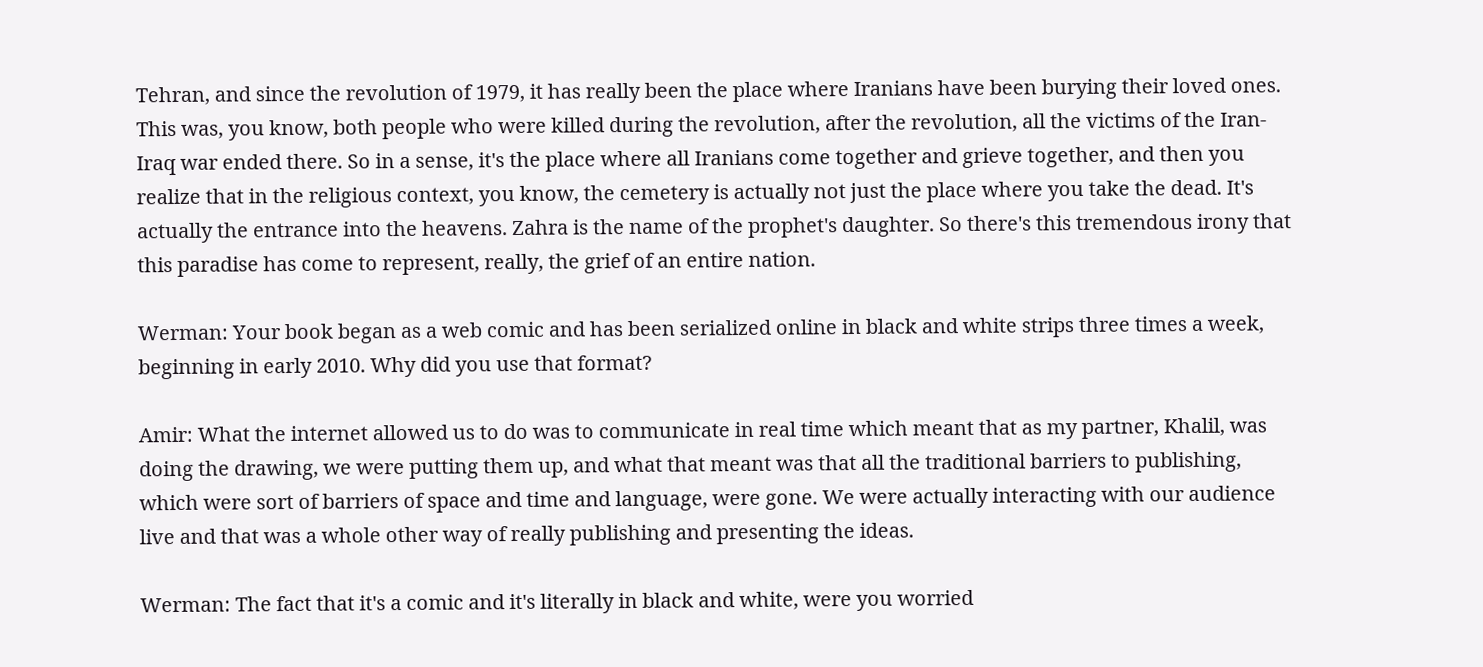Tehran, and since the revolution of 1979, it has really been the place where Iranians have been burying their loved ones. This was, you know, both people who were killed during the revolution, after the revolution, all the victims of the Iran-Iraq war ended there. So in a sense, it's the place where all Iranians come together and grieve together, and then you realize that in the religious context, you know, the cemetery is actually not just the place where you take the dead. It's actually the entrance into the heavens. Zahra is the name of the prophet's daughter. So there's this tremendous irony that this paradise has come to represent, really, the grief of an entire nation.

Werman: Your book began as a web comic and has been serialized online in black and white strips three times a week, beginning in early 2010. Why did you use that format?

Amir: What the internet allowed us to do was to communicate in real time which meant that as my partner, Khalil, was doing the drawing, we were putting them up, and what that meant was that all the traditional barriers to publishing, which were sort of barriers of space and time and language, were gone. We were actually interacting with our audience live and that was a whole other way of really publishing and presenting the ideas.

Werman: The fact that it's a comic and it's literally in black and white, were you worried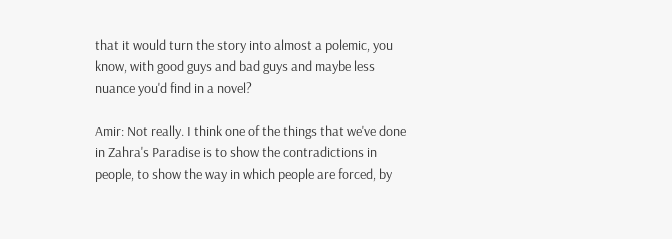that it would turn the story into almost a polemic, you know, with good guys and bad guys and maybe less nuance you'd find in a novel?

Amir: Not really. I think one of the things that we've done in Zahra's Paradise is to show the contradictions in people, to show the way in which people are forced, by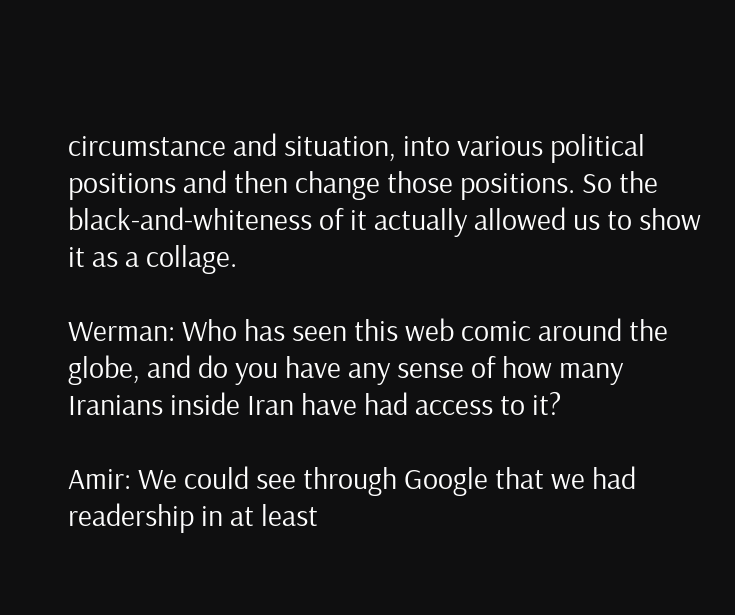circumstance and situation, into various political positions and then change those positions. So the black-and-whiteness of it actually allowed us to show it as a collage.

Werman: Who has seen this web comic around the globe, and do you have any sense of how many Iranians inside Iran have had access to it?

Amir: We could see through Google that we had readership in at least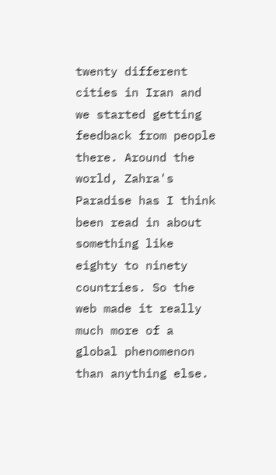twenty different cities in Iran and we started getting feedback from people there. Around the world, Zahra's Paradise has I think been read in about something like eighty to ninety countries. So the web made it really much more of a global phenomenon than anything else.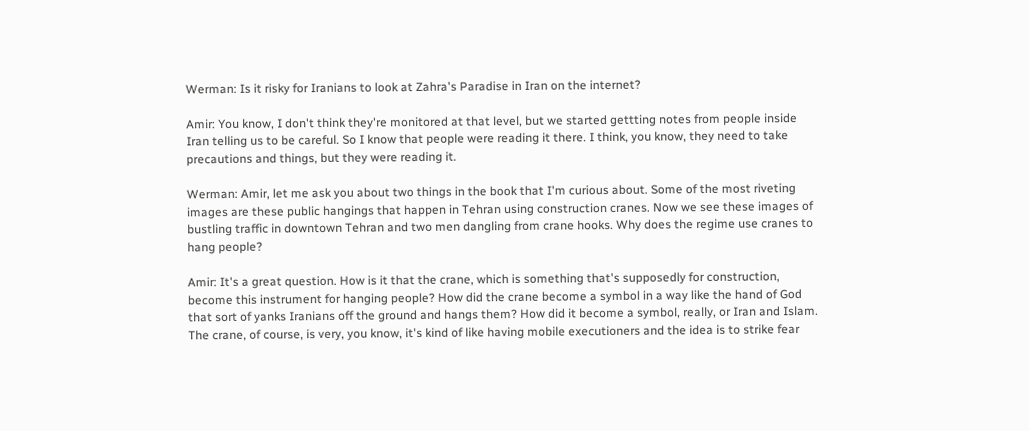Werman: Is it risky for Iranians to look at Zahra's Paradise in Iran on the internet?

Amir: You know, I don't think they're monitored at that level, but we started gettting notes from people inside Iran telling us to be careful. So I know that people were reading it there. I think, you know, they need to take precautions and things, but they were reading it.

Werman: Amir, let me ask you about two things in the book that I'm curious about. Some of the most riveting images are these public hangings that happen in Tehran using construction cranes. Now we see these images of bustling traffic in downtown Tehran and two men dangling from crane hooks. Why does the regime use cranes to hang people?

Amir: It's a great question. How is it that the crane, which is something that's supposedly for construction, become this instrument for hanging people? How did the crane become a symbol in a way like the hand of God that sort of yanks Iranians off the ground and hangs them? How did it become a symbol, really, or Iran and Islam. The crane, of course, is very, you know, it's kind of like having mobile executioners and the idea is to strike fear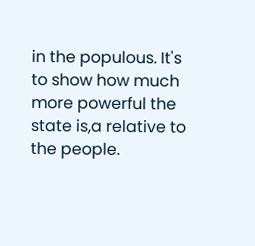in the populous. It's to show how much more powerful the state is,a relative to the people.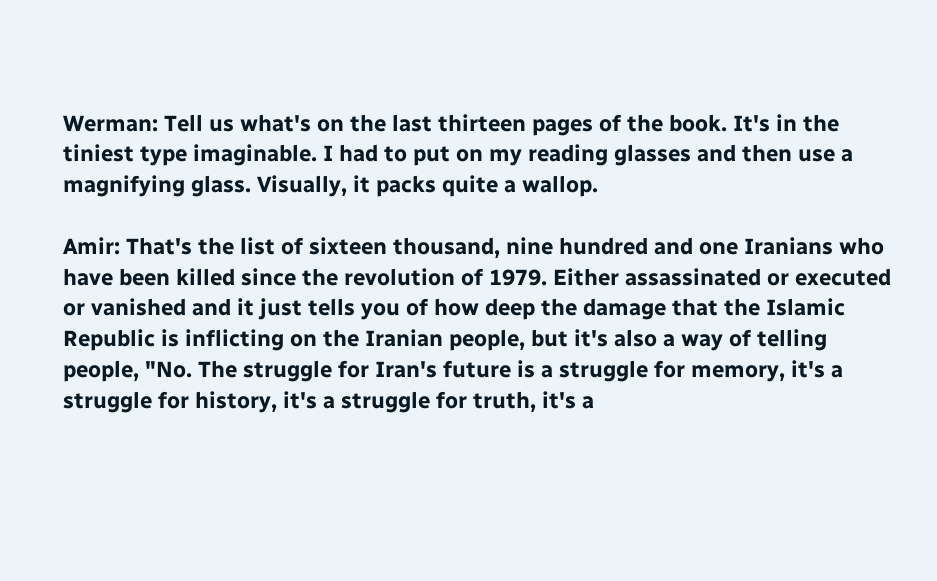Werman: Tell us what's on the last thirteen pages of the book. It's in the tiniest type imaginable. I had to put on my reading glasses and then use a magnifying glass. Visually, it packs quite a wallop.

Amir: That's the list of sixteen thousand, nine hundred and one Iranians who have been killed since the revolution of 1979. Either assassinated or executed or vanished and it just tells you of how deep the damage that the Islamic Republic is inflicting on the Iranian people, but it's also a way of telling people, "No. The struggle for Iran's future is a struggle for memory, it's a struggle for history, it's a struggle for truth, it's a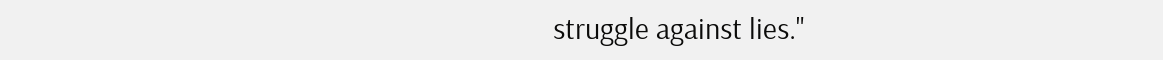struggle against lies."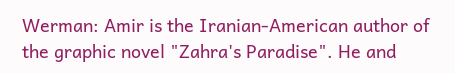Werman: Amir is the Iranian-American author of the graphic novel "Zahra's Paradise". He and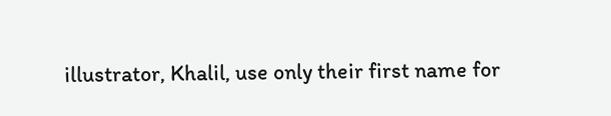illustrator, Khalil, use only their first name for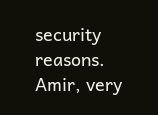security reasons. Amir, very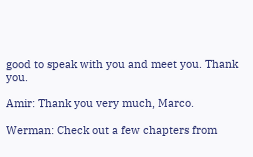good to speak with you and meet you. Thank you.

Amir: Thank you very much, Marco.

Werman: Check out a few chapters from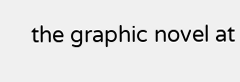the graphic novel at